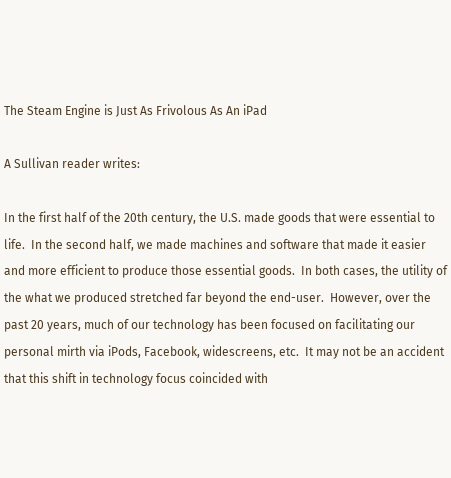The Steam Engine is Just As Frivolous As An iPad

A Sullivan reader writes:

In the first half of the 20th century, the U.S. made goods that were essential to life.  In the second half, we made machines and software that made it easier and more efficient to produce those essential goods.  In both cases, the utility of the what we produced stretched far beyond the end-user.  However, over the past 20 years, much of our technology has been focused on facilitating our personal mirth via iPods, Facebook, widescreens, etc.  It may not be an accident that this shift in technology focus coincided with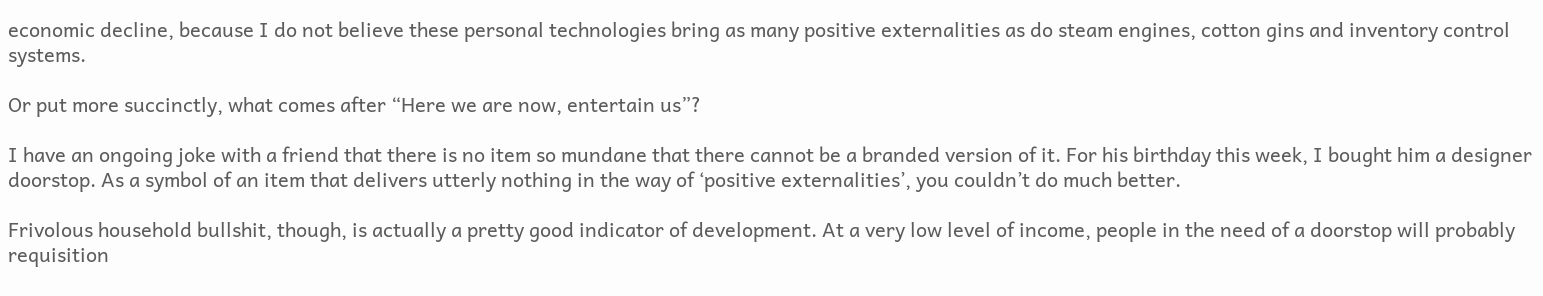economic decline, because I do not believe these personal technologies bring as many positive externalities as do steam engines, cotton gins and inventory control systems.

Or put more succinctly, what comes after “Here we are now, entertain us”?

I have an ongoing joke with a friend that there is no item so mundane that there cannot be a branded version of it. For his birthday this week, I bought him a designer doorstop. As a symbol of an item that delivers utterly nothing in the way of ‘positive externalities’, you couldn’t do much better.

Frivolous household bullshit, though, is actually a pretty good indicator of development. At a very low level of income, people in the need of a doorstop will probably requisition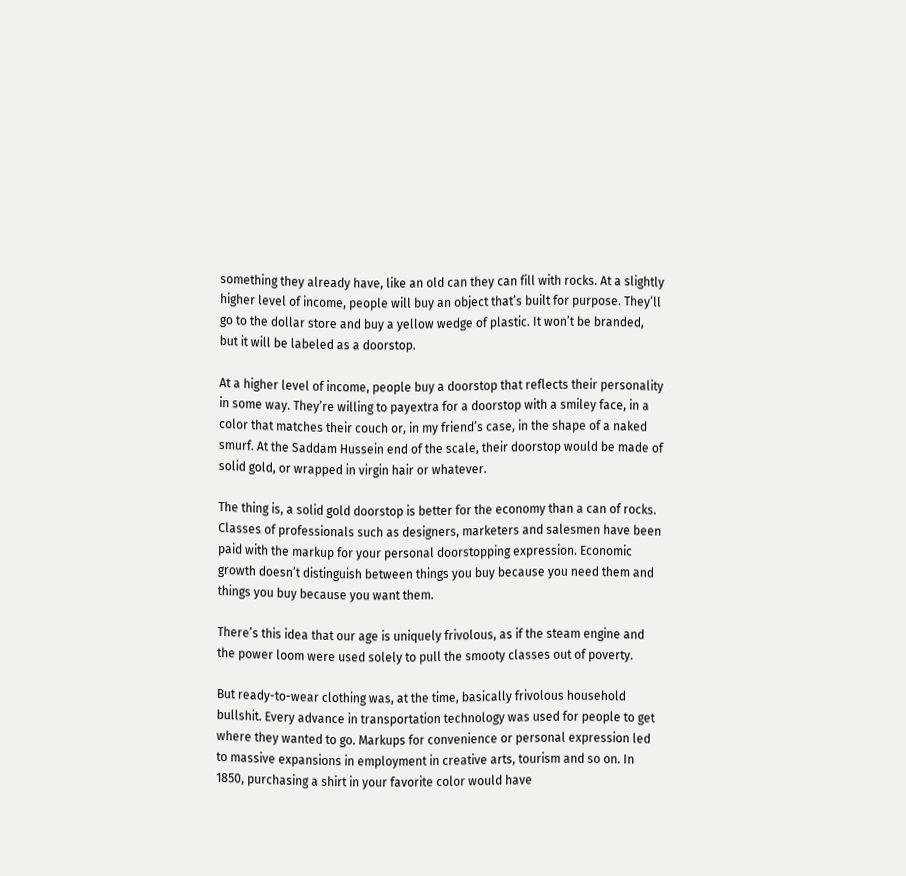something they already have, like an old can they can fill with rocks. At a slightly higher level of income, people will buy an object that’s built for purpose. They’ll go to the dollar store and buy a yellow wedge of plastic. It won’t be branded, but it will be labeled as a doorstop.

At a higher level of income, people buy a doorstop that reflects their personality in some way. They’re willing to payextra for a doorstop with a smiley face, in a color that matches their couch or, in my friend’s case, in the shape of a naked smurf. At the Saddam Hussein end of the scale, their doorstop would be made of solid gold, or wrapped in virgin hair or whatever.

The thing is, a solid gold doorstop is better for the economy than a can of rocks. Classes of professionals such as designers, marketers and salesmen have been paid with the markup for your personal doorstopping expression. Economic growth doesn’t distinguish between things you buy because you need them and things you buy because you want them.

There’s this idea that our age is uniquely frivolous, as if the steam engine and the power loom were used solely to pull the smooty classes out of poverty.

But ready-to-wear clothing was, at the time, basically frivolous household bullshit. Every advance in transportation technology was used for people to get where they wanted to go. Markups for convenience or personal expression led to massive expansions in employment in creative arts, tourism and so on. In 1850, purchasing a shirt in your favorite color would have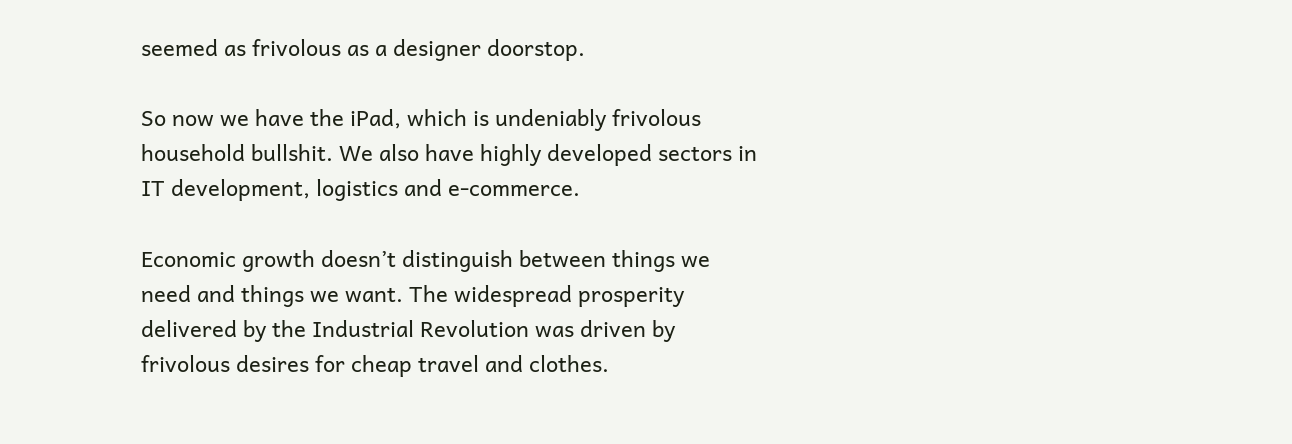seemed as frivolous as a designer doorstop.

So now we have the iPad, which is undeniably frivolous household bullshit. We also have highly developed sectors in IT development, logistics and e-commerce.

Economic growth doesn’t distinguish between things we need and things we want. The widespread prosperity delivered by the Industrial Revolution was driven by frivolous desires for cheap travel and clothes.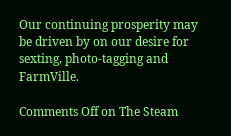Our continuing prosperity may be driven by on our desire for sexting, photo-tagging and FarmVille.

Comments Off on The Steam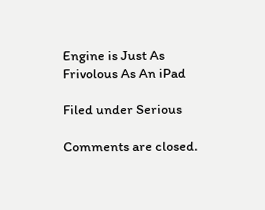Engine is Just As Frivolous As An iPad

Filed under Serious

Comments are closed.